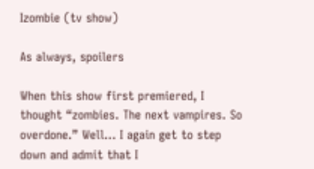Izombie (tv show)

As always, spoilers

When this show first premiered, I thought “zombies. The next vampires. So overdone.” Well… I again get to step down and admit that I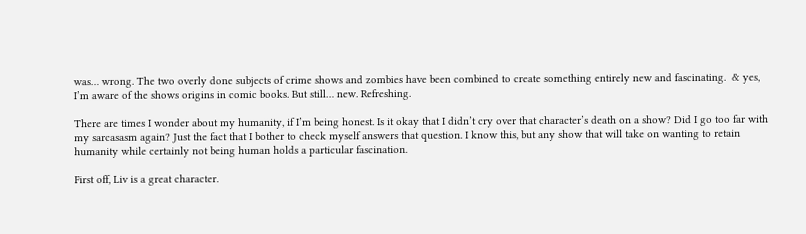was… wrong. The two overly done subjects of crime shows and zombies have been combined to create something entirely new and fascinating.  & yes, I’m aware of the shows origins in comic books. But still… new. Refreshing.

There are times I wonder about my humanity, if I’m being honest. Is it okay that I didn’t cry over that character’s death on a show? Did I go too far with my sarcasasm again? Just the fact that I bother to check myself answers that question. I know this, but any show that will take on wanting to retain humanity while certainly not being human holds a particular fascination.

First off, Liv is a great character.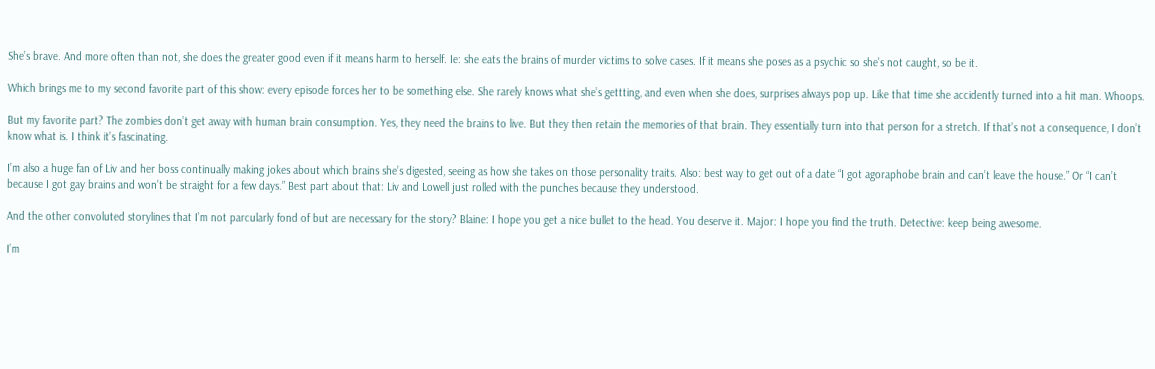She’s brave. And more often than not, she does the greater good even if it means harm to herself. Ie: she eats the brains of murder victims to solve cases. If it means she poses as a psychic so she’s not caught, so be it.

Which brings me to my second favorite part of this show: every episode forces her to be something else. She rarely knows what she’s gettting, and even when she does, surprises always pop up. Like that time she accidently turned into a hit man. Whoops.

But my favorite part? The zombies don’t get away with human brain consumption. Yes, they need the brains to live. But they then retain the memories of that brain. They essentially turn into that person for a stretch. If that’s not a consequence, I don’t know what is. I think it’s fascinating.

I’m also a huge fan of Liv and her boss continually making jokes about which brains she’s digested, seeing as how she takes on those personality traits. Also: best way to get out of a date “I got agoraphobe brain and can’t leave the house.” Or “I can’t because I got gay brains and won’t be straight for a few days.” Best part about that: Liv and Lowell just rolled with the punches because they understood.

And the other convoluted storylines that I’m not parcularly fond of but are necessary for the story? Blaine: I hope you get a nice bullet to the head. You deserve it. Major: I hope you find the truth. Detective: keep being awesome.

I’m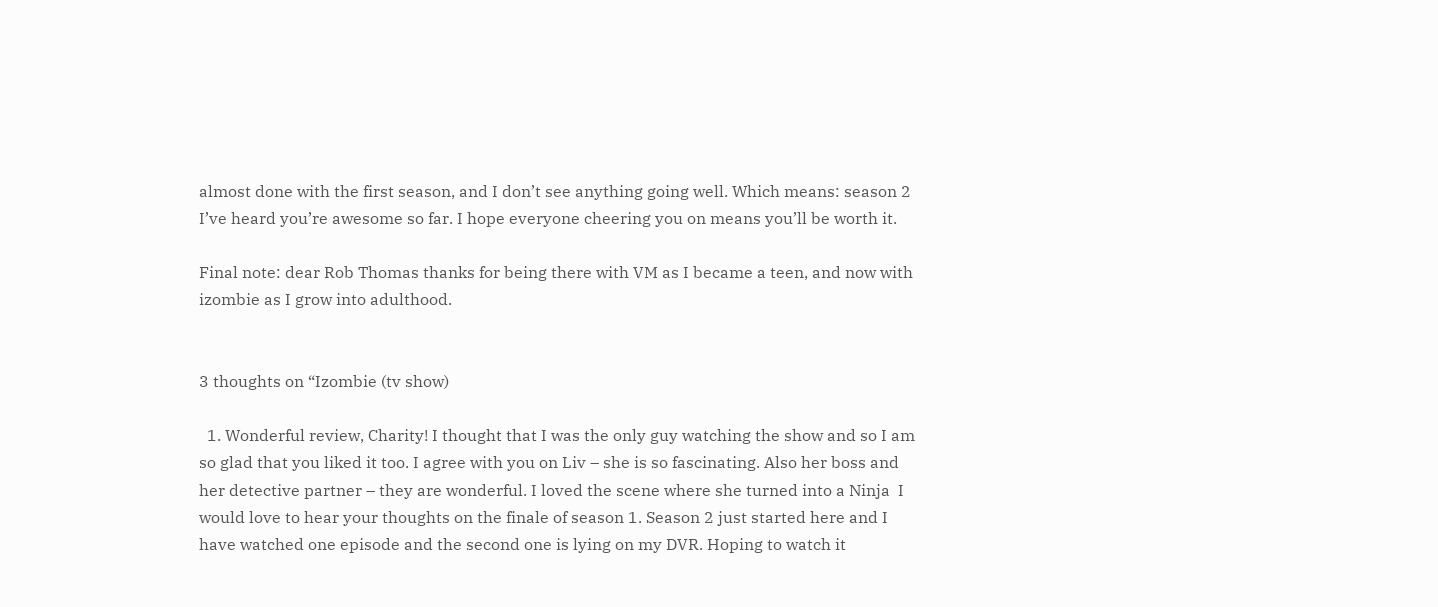almost done with the first season, and I don’t see anything going well. Which means: season 2 I’ve heard you’re awesome so far. I hope everyone cheering you on means you’ll be worth it.

Final note: dear Rob Thomas thanks for being there with VM as I became a teen, and now with izombie as I grow into adulthood.


3 thoughts on “Izombie (tv show)

  1. Wonderful review, Charity! I thought that I was the only guy watching the show and so I am so glad that you liked it too. I agree with you on Liv – she is so fascinating. Also her boss and her detective partner – they are wonderful. I loved the scene where she turned into a Ninja  I would love to hear your thoughts on the finale of season 1. Season 2 just started here and I have watched one episode and the second one is lying on my DVR. Hoping to watch it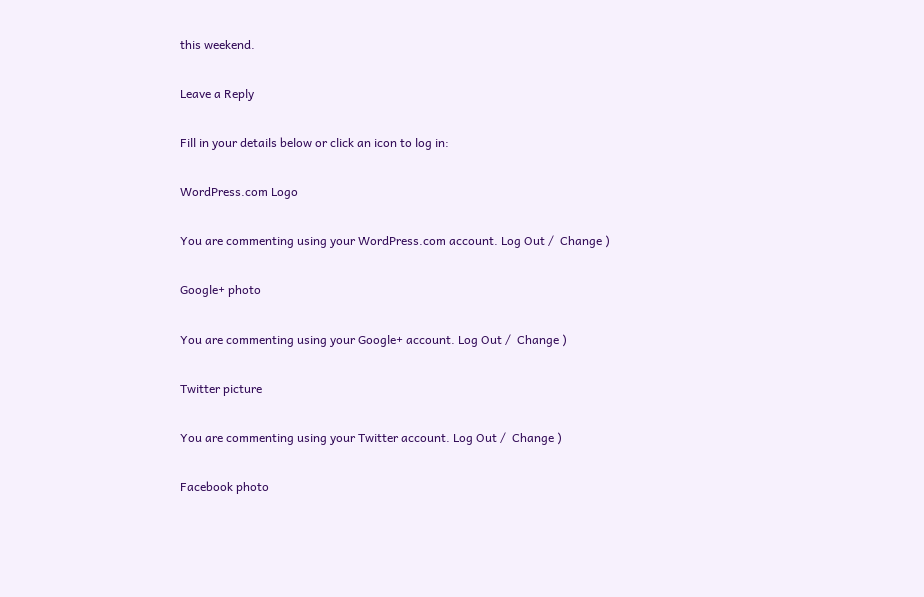this weekend.

Leave a Reply

Fill in your details below or click an icon to log in:

WordPress.com Logo

You are commenting using your WordPress.com account. Log Out /  Change )

Google+ photo

You are commenting using your Google+ account. Log Out /  Change )

Twitter picture

You are commenting using your Twitter account. Log Out /  Change )

Facebook photo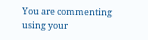You are commenting using your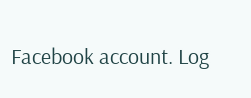Facebook account. Log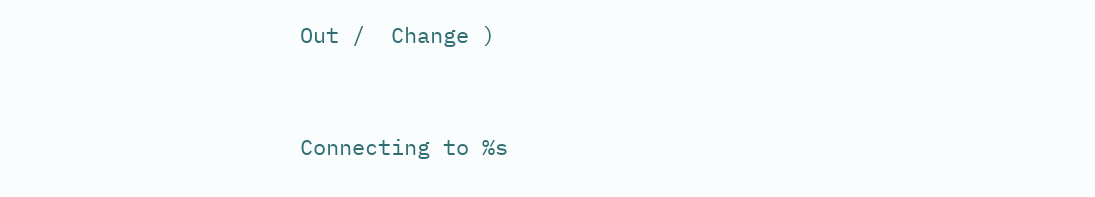Out /  Change )


Connecting to %s